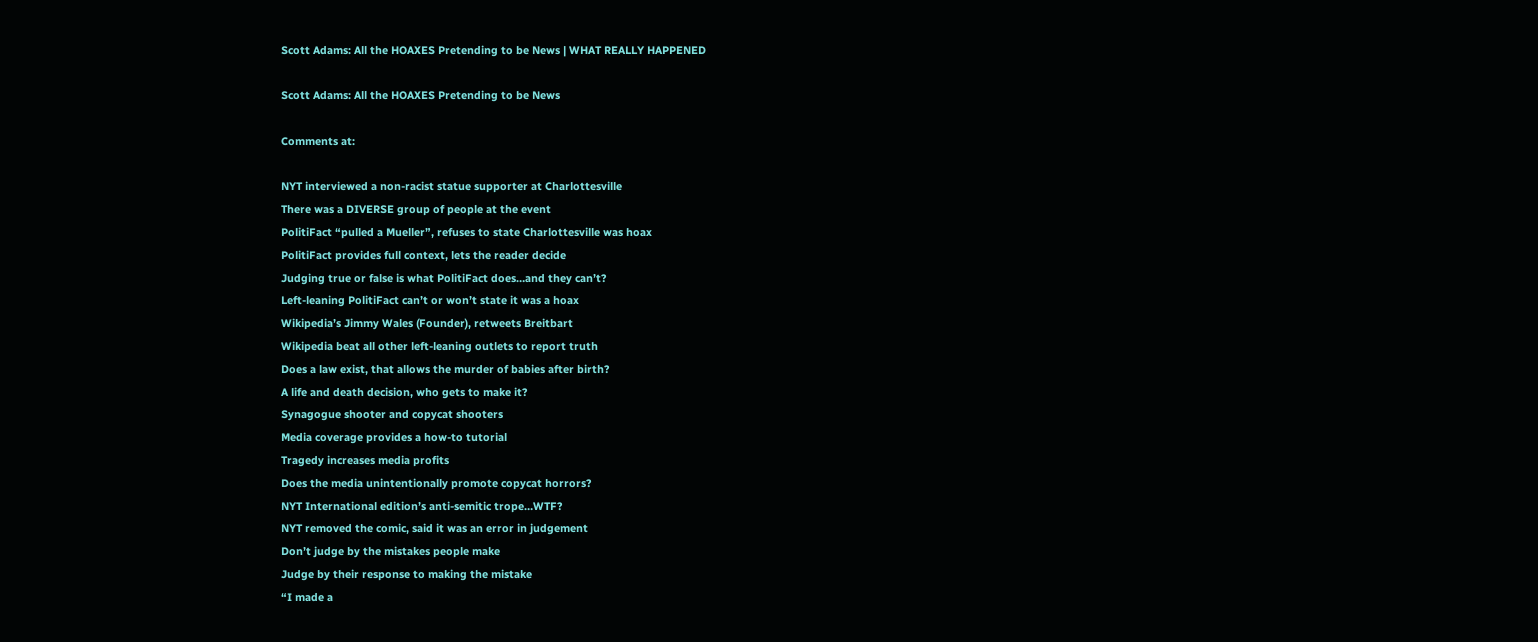Scott Adams: All the HOAXES Pretending to be News | WHAT REALLY HAPPENED

Scott Adams: All the HOAXES Pretending to be News

Comments at:

NYT interviewed a non-racist statue supporter at Charlottesville
There was a DIVERSE group of people at the event
PolitiFact “pulled a Mueller”, refuses to state Charlottesville was hoax
PolitiFact provides full context, lets the reader decide
Judging true or false is what PolitiFact does…and they can’t?
Left-leaning PolitiFact can’t or won’t state it was a hoax
Wikipedia’s Jimmy Wales (Founder), retweets Breitbart
Wikipedia beat all other left-leaning outlets to report truth
Does a law exist, that allows the murder of babies after birth?
A life and death decision, who gets to make it?
Synagogue shooter and copycat shooters
Media coverage provides a how-to tutorial
Tragedy increases media profits
Does the media unintentionally promote copycat horrors?
NYT International edition’s anti-semitic trope…WTF?
NYT removed the comic, said it was an error in judgement
Don’t judge by the mistakes people make
Judge by their response to making the mistake
“I made a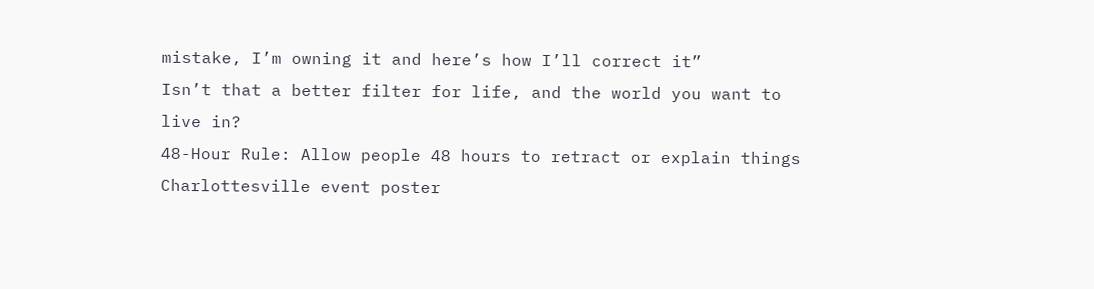mistake, I’m owning it and here’s how I’ll correct it”
Isn’t that a better filter for life, and the world you want to live in?
48-Hour Rule: Allow people 48 hours to retract or explain things
Charlottesville event poster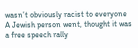wasn’t obviously racist to everyone
A Jewish person went, thought it was a free speech rally